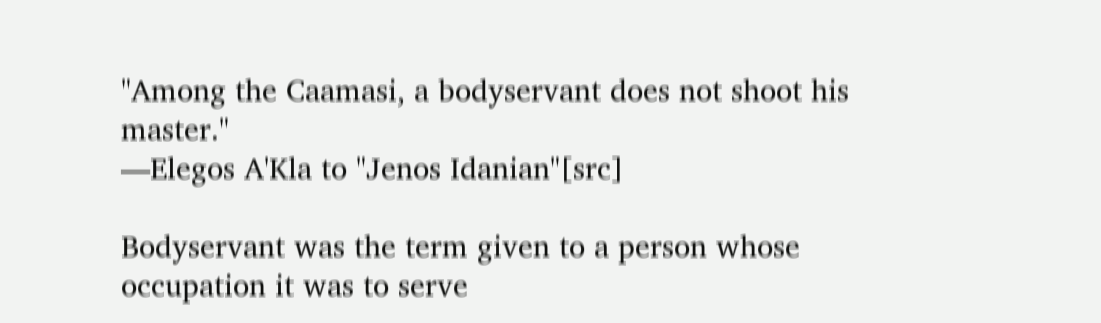"Among the Caamasi, a bodyservant does not shoot his master."
―Elegos A'Kla to "Jenos Idanian"[src]

Bodyservant was the term given to a person whose occupation it was to serve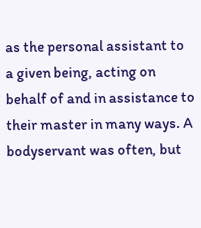as the personal assistant to a given being, acting on behalf of and in assistance to their master in many ways. A bodyservant was often, but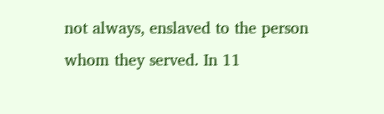not always, enslaved to the person whom they served. In 11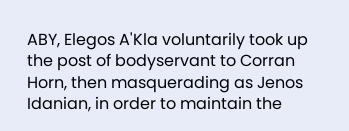ABY, Elegos A'Kla voluntarily took up the post of bodyservant to Corran Horn, then masquerading as Jenos Idanian, in order to maintain the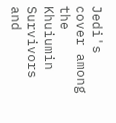Jedi's cover among the Khuiumin Survivors and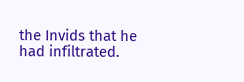the Invids that he had infiltrated.